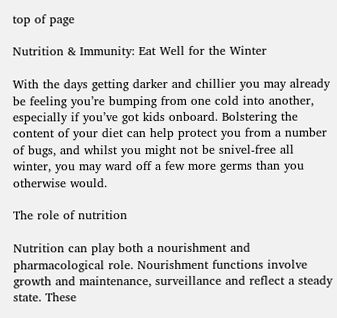top of page

Nutrition & Immunity: Eat Well for the Winter

With the days getting darker and chillier you may already be feeling you’re bumping from one cold into another, especially if you’ve got kids onboard. Bolstering the content of your diet can help protect you from a number of bugs, and whilst you might not be snivel-free all winter, you may ward off a few more germs than you otherwise would.

The role of nutrition

Nutrition can play both a nourishment and pharmacological role. Nourishment functions involve growth and maintenance, surveillance and reflect a steady state. These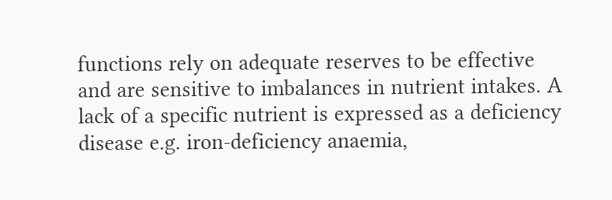functions rely on adequate reserves to be effective and are sensitive to imbalances in nutrient intakes. A lack of a specific nutrient is expressed as a deficiency disease e.g. iron-deficiency anaemia,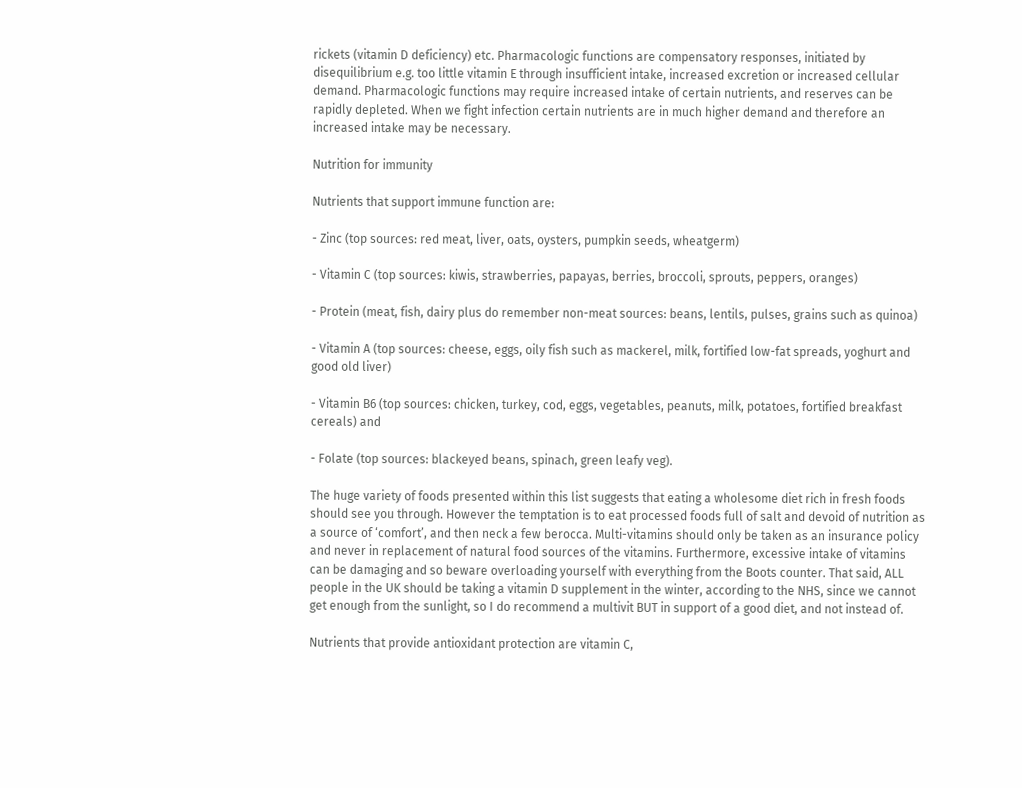rickets (vitamin D deficiency) etc. Pharmacologic functions are compensatory responses, initiated by disequilibrium e.g. too little vitamin E through insufficient intake, increased excretion or increased cellular demand. Pharmacologic functions may require increased intake of certain nutrients, and reserves can be rapidly depleted. When we fight infection certain nutrients are in much higher demand and therefore an increased intake may be necessary.

Nutrition for immunity

Nutrients that support immune function are:

- Zinc (top sources: red meat, liver, oats, oysters, pumpkin seeds, wheatgerm)

- Vitamin C (top sources: kiwis, strawberries, papayas, berries, broccoli, sprouts, peppers, oranges)

- Protein (meat, fish, dairy plus do remember non-meat sources: beans, lentils, pulses, grains such as quinoa)

- Vitamin A (top sources: cheese, eggs, oily fish such as mackerel, milk, fortified low-fat spreads, yoghurt and good old liver)

- Vitamin B6 (top sources: chicken, turkey, cod, eggs, vegetables, peanuts, milk, potatoes, fortified breakfast cereals) and

- Folate (top sources: blackeyed beans, spinach, green leafy veg).

The huge variety of foods presented within this list suggests that eating a wholesome diet rich in fresh foods should see you through. However the temptation is to eat processed foods full of salt and devoid of nutrition as a source of ‘comfort’, and then neck a few berocca. Multi-vitamins should only be taken as an insurance policy and never in replacement of natural food sources of the vitamins. Furthermore, excessive intake of vitamins can be damaging and so beware overloading yourself with everything from the Boots counter. That said, ALL people in the UK should be taking a vitamin D supplement in the winter, according to the NHS, since we cannot get enough from the sunlight, so I do recommend a multivit BUT in support of a good diet, and not instead of.

Nutrients that provide antioxidant protection are vitamin C,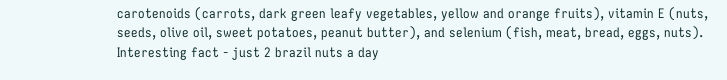carotenoids (carrots, dark green leafy vegetables, yellow and orange fruits), vitamin E (nuts, seeds, olive oil, sweet potatoes, peanut butter), and selenium (fish, meat, bread, eggs, nuts). Interesting fact - just 2 brazil nuts a day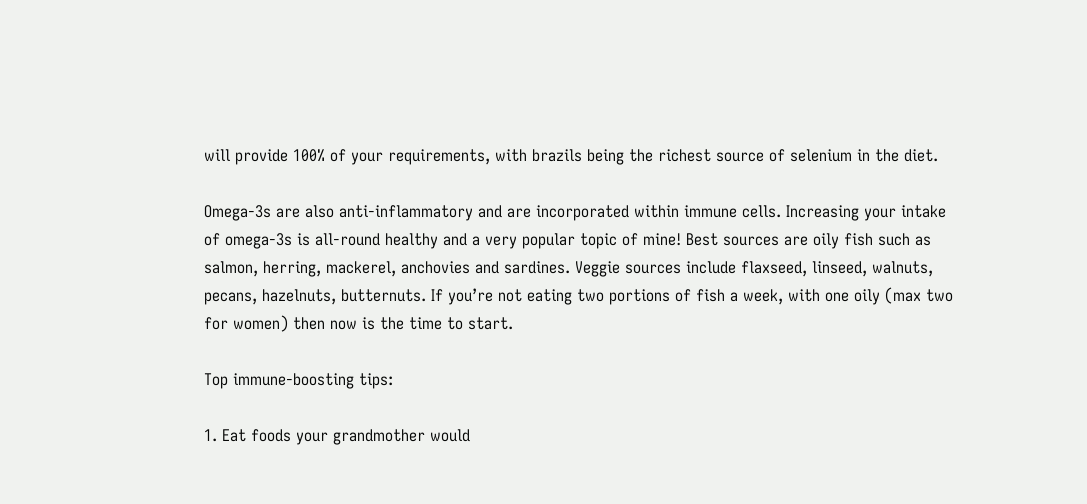will provide 100% of your requirements, with brazils being the richest source of selenium in the diet.

Omega-3s are also anti-inflammatory and are incorporated within immune cells. Increasing your intake of omega-3s is all-round healthy and a very popular topic of mine! Best sources are oily fish such as salmon, herring, mackerel, anchovies and sardines. Veggie sources include flaxseed, linseed, walnuts, pecans, hazelnuts, butternuts. If you’re not eating two portions of fish a week, with one oily (max two for women) then now is the time to start.

Top immune-boosting tips:

1. Eat foods your grandmother would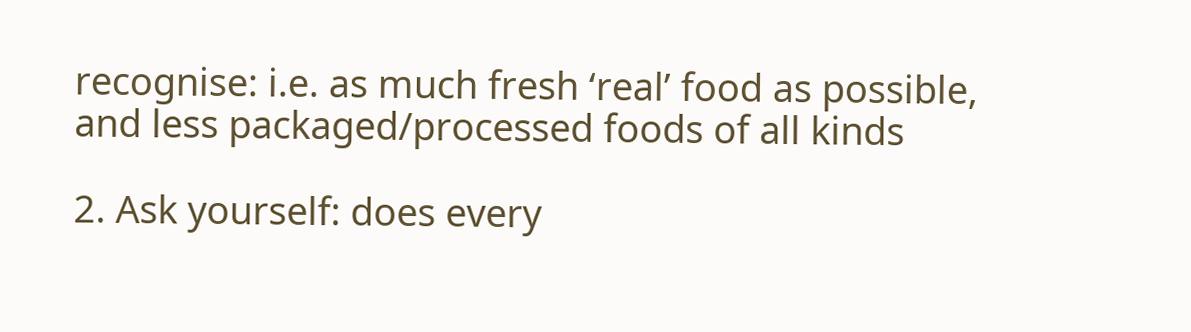recognise: i.e. as much fresh ‘real’ food as possible, and less packaged/processed foods of all kinds

2. Ask yourself: does every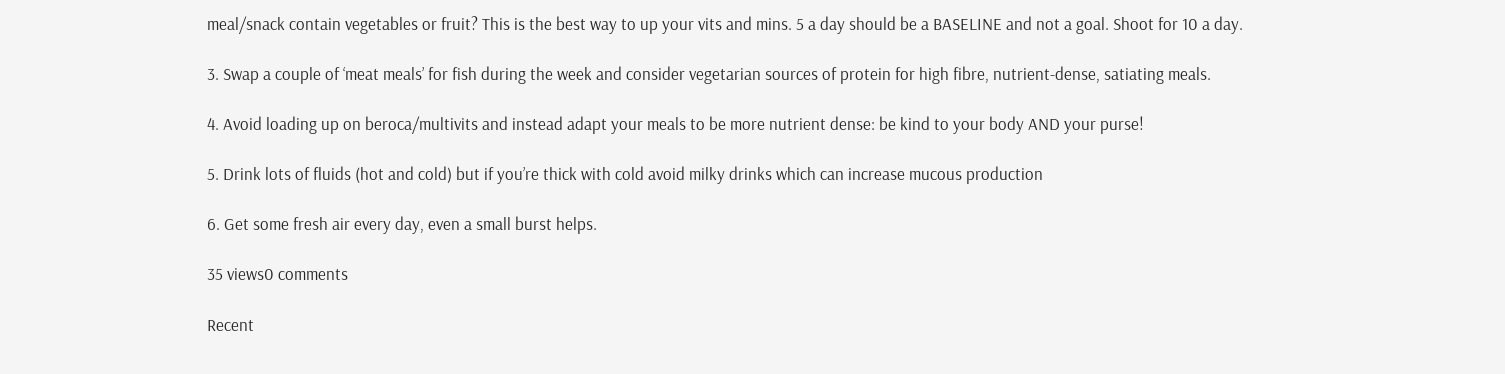meal/snack contain vegetables or fruit? This is the best way to up your vits and mins. 5 a day should be a BASELINE and not a goal. Shoot for 10 a day.

3. Swap a couple of ‘meat meals’ for fish during the week and consider vegetarian sources of protein for high fibre, nutrient-dense, satiating meals.

4. Avoid loading up on beroca/multivits and instead adapt your meals to be more nutrient dense: be kind to your body AND your purse!

5. Drink lots of fluids (hot and cold) but if you’re thick with cold avoid milky drinks which can increase mucous production

6. Get some fresh air every day, even a small burst helps.

35 views0 comments

Recent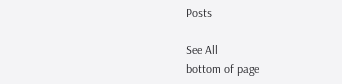Posts

See All
bottom of page